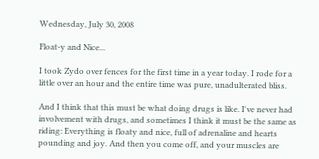Wednesday, July 30, 2008

Float-y and Nice...

I took Zydo over fences for the first time in a year today. I rode for a little over an hour and the entire time was pure, unadulterated bliss.

And I think that this must be what doing drugs is like. I've never had involvement with drugs, and sometimes I think it must be the same as riding: Everything is floaty and nice, full of adrenaline and hearts pounding and joy. And then you come off, and your muscles are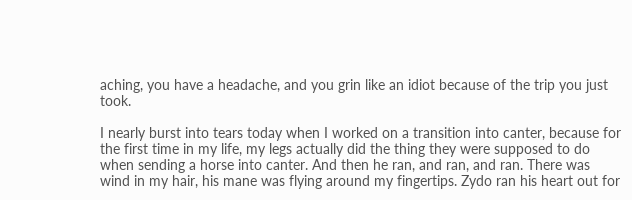aching, you have a headache, and you grin like an idiot because of the trip you just took.

I nearly burst into tears today when I worked on a transition into canter, because for the first time in my life, my legs actually did the thing they were supposed to do when sending a horse into canter. And then he ran, and ran, and ran. There was wind in my hair, his mane was flying around my fingertips. Zydo ran his heart out for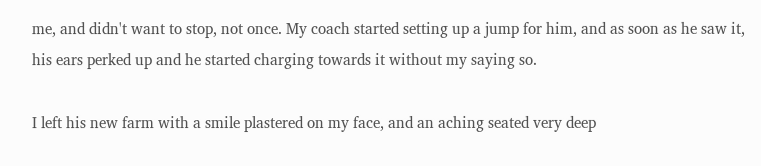me, and didn't want to stop, not once. My coach started setting up a jump for him, and as soon as he saw it, his ears perked up and he started charging towards it without my saying so.

I left his new farm with a smile plastered on my face, and an aching seated very deep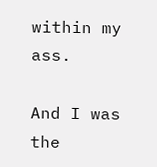within my ass.

And I was the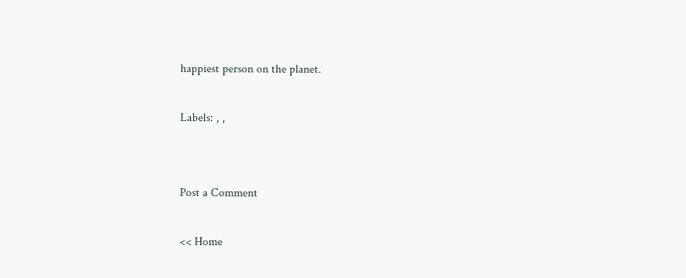happiest person on the planet.

Labels: , ,


Post a Comment

<< Home